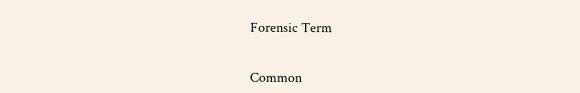Forensic Term


Common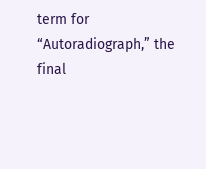term for “Autoradiograph,” the final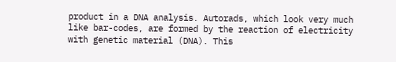product in a DNA analysis. Autorads, which look very much like bar-codes, are formed by the reaction of electricity with genetic material (DNA). This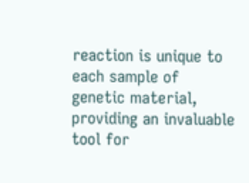reaction is unique to each sample of genetic material, providing an invaluable tool for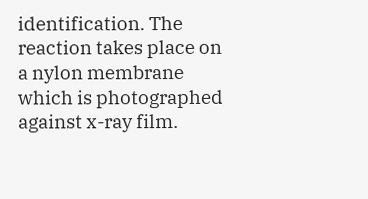identification. The reaction takes place on a nylon membrane which is photographed against x-ray film.